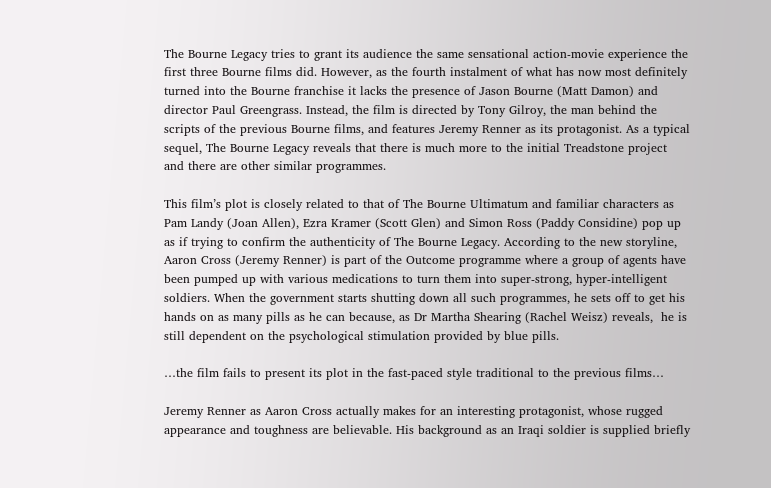The Bourne Legacy tries to grant its audience the same sensational action-movie experience the first three Bourne films did. However, as the fourth instalment of what has now most definitely turned into the Bourne franchise it lacks the presence of Jason Bourne (Matt Damon) and director Paul Greengrass. Instead, the film is directed by Tony Gilroy, the man behind the scripts of the previous Bourne films, and features Jeremy Renner as its protagonist. As a typical sequel, The Bourne Legacy reveals that there is much more to the initial Treadstone project and there are other similar programmes.

This film’s plot is closely related to that of The Bourne Ultimatum and familiar characters as Pam Landy (Joan Allen), Ezra Kramer (Scott Glen) and Simon Ross (Paddy Considine) pop up as if trying to confirm the authenticity of The Bourne Legacy. According to the new storyline, Aaron Cross (Jeremy Renner) is part of the Outcome programme where a group of agents have been pumped up with various medications to turn them into super-strong, hyper-intelligent soldiers. When the government starts shutting down all such programmes, he sets off to get his hands on as many pills as he can because, as Dr Martha Shearing (Rachel Weisz) reveals,  he is still dependent on the psychological stimulation provided by blue pills.

…the film fails to present its plot in the fast-paced style traditional to the previous films…

Jeremy Renner as Aaron Cross actually makes for an interesting protagonist, whose rugged appearance and toughness are believable. His background as an Iraqi soldier is supplied briefly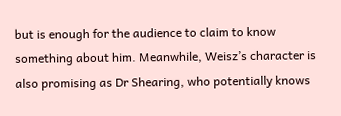but is enough for the audience to claim to know something about him. Meanwhile, Weisz’s character is also promising as Dr Shearing, who potentially knows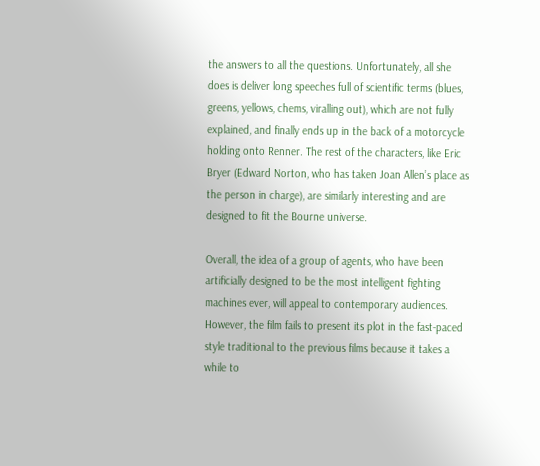the answers to all the questions. Unfortunately, all she does is deliver long speeches full of scientific terms (blues, greens, yellows, chems, viralling out), which are not fully explained, and finally ends up in the back of a motorcycle holding onto Renner. The rest of the characters, like Eric Bryer (Edward Norton, who has taken Joan Allen’s place as the person in charge), are similarly interesting and are designed to fit the Bourne universe.

Overall, the idea of a group of agents, who have been artificially designed to be the most intelligent fighting machines ever, will appeal to contemporary audiences. However, the film fails to present its plot in the fast-paced style traditional to the previous films because it takes a while to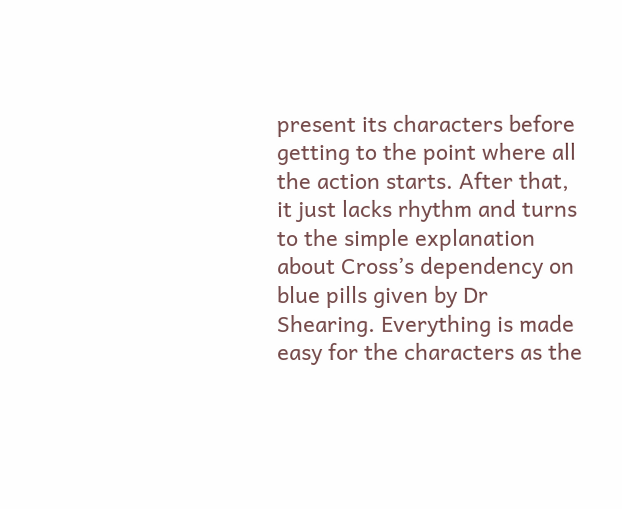present its characters before getting to the point where all the action starts. After that, it just lacks rhythm and turns to the simple explanation about Cross’s dependency on blue pills given by Dr Shearing. Everything is made easy for the characters as the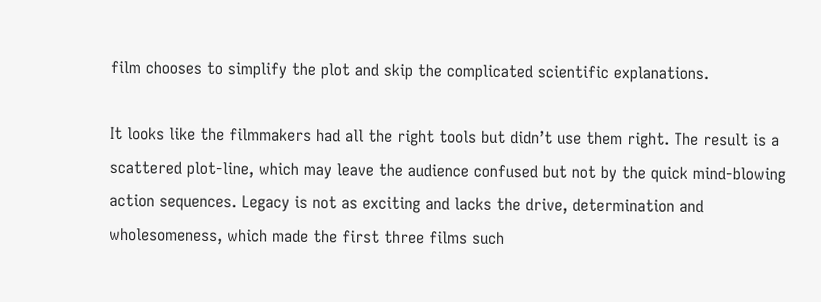film chooses to simplify the plot and skip the complicated scientific explanations.

It looks like the filmmakers had all the right tools but didn’t use them right. The result is a scattered plot-line, which may leave the audience confused but not by the quick mind-blowing action sequences. Legacy is not as exciting and lacks the drive, determination and wholesomeness, which made the first three films such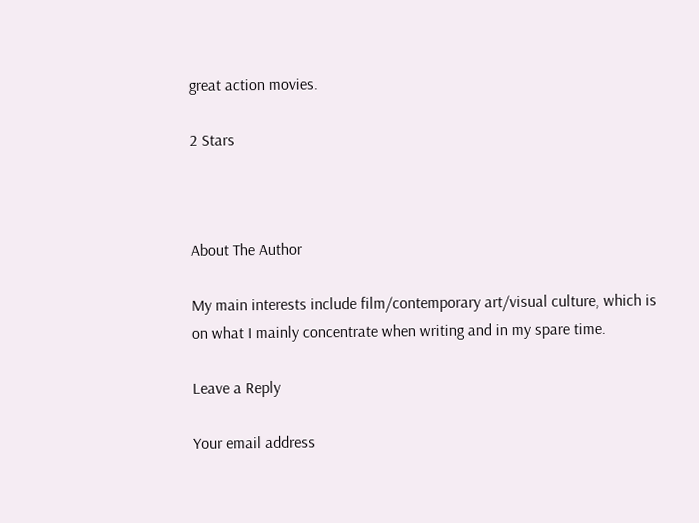great action movies.

2 Stars



About The Author

My main interests include film/contemporary art/visual culture, which is on what I mainly concentrate when writing and in my spare time.

Leave a Reply

Your email address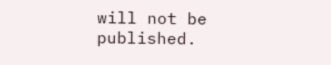will not be published.